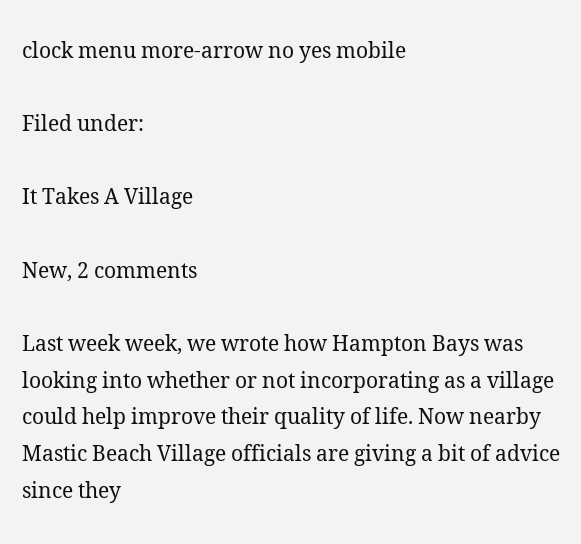clock menu more-arrow no yes mobile

Filed under:

It Takes A Village

New, 2 comments

Last week week, we wrote how Hampton Bays was looking into whether or not incorporating as a village could help improve their quality of life. Now nearby Mastic Beach Village officials are giving a bit of advice since they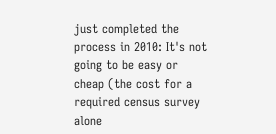just completed the process in 2010: It's not going to be easy or cheap (the cost for a required census survey alone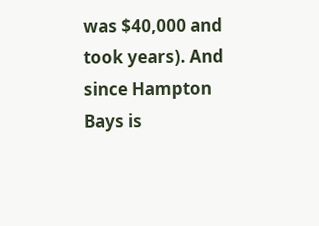was $40,000 and took years). And since Hampton Bays is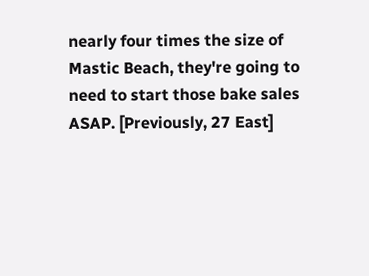nearly four times the size of Mastic Beach, they're going to need to start those bake sales ASAP. [Previously, 27 East]